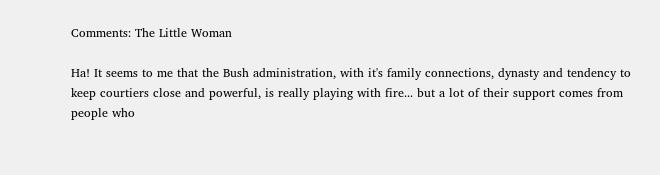Comments: The Little Woman

Ha! It seems to me that the Bush administration, with it's family connections, dynasty and tendency to keep courtiers close and powerful, is really playing with fire... but a lot of their support comes from people who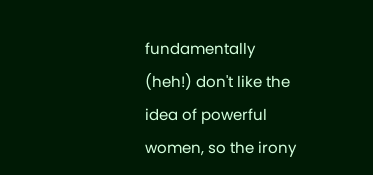fundamentally (heh!) don't like the idea of powerful women, so the irony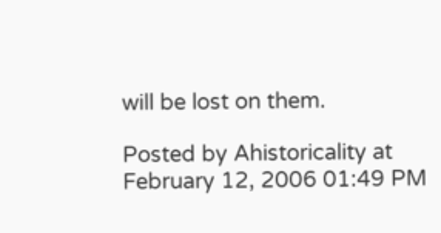will be lost on them.

Posted by Ahistoricality at February 12, 2006 01:49 PM